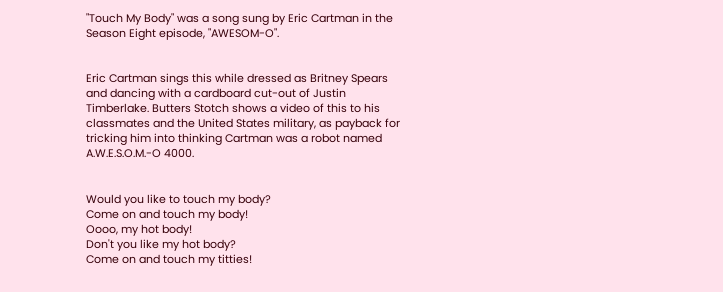"Touch My Body" was a song sung by Eric Cartman in the Season Eight episode, "AWESOM-O".


Eric Cartman sings this while dressed as Britney Spears and dancing with a cardboard cut-out of Justin Timberlake. Butters Stotch shows a video of this to his classmates and the United States military, as payback for tricking him into thinking Cartman was a robot named A.W.E.S.O.M.-O 4000.


Would you like to touch my body?
Come on and touch my body!
Oooo, my hot body!
Don't you like my hot body?
Come on and touch my titties!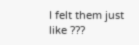I felt them just like ???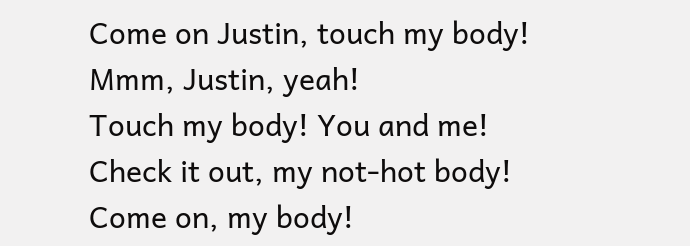Come on Justin, touch my body!
Mmm, Justin, yeah!
Touch my body! You and me!
Check it out, my not-hot body!
Come on, my body!